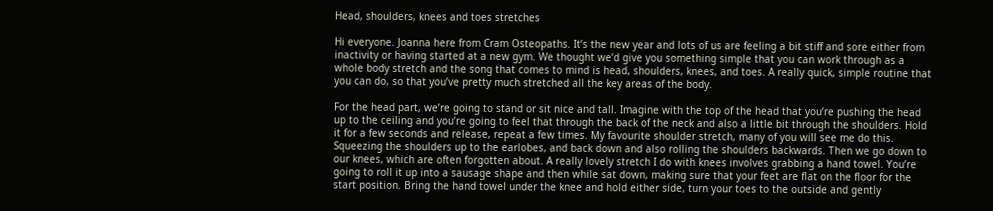Head, shoulders, knees and toes stretches

Hi everyone. Joanna here from Cram Osteopaths. It’s the new year and lots of us are feeling a bit stiff and sore either from inactivity or having started at a new gym. We thought we’d give you something simple that you can work through as a whole body stretch and the song that comes to mind is head, shoulders, knees, and toes. A really quick, simple routine that you can do, so that you’ve pretty much stretched all the key areas of the body.

For the head part, we’re going to stand or sit nice and tall. Imagine with the top of the head that you’re pushing the head up to the ceiling and you’re going to feel that through the back of the neck and also a little bit through the shoulders. Hold it for a few seconds and release, repeat a few times. My favourite shoulder stretch, many of you will see me do this. Squeezing the shoulders up to the earlobes, and back down and also rolling the shoulders backwards. Then we go down to our knees, which are often forgotten about. A really lovely stretch I do with knees involves grabbing a hand towel. You’re going to roll it up into a sausage shape and then while sat down, making sure that your feet are flat on the floor for the start position. Bring the hand towel under the knee and hold either side, turn your toes to the outside and gently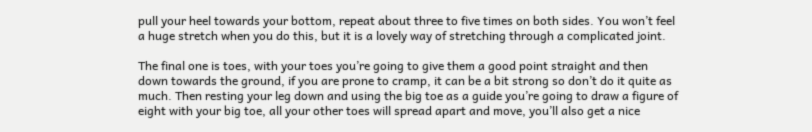pull your heel towards your bottom, repeat about three to five times on both sides. You won’t feel a huge stretch when you do this, but it is a lovely way of stretching through a complicated joint.

The final one is toes, with your toes you’re going to give them a good point straight and then down towards the ground, if you are prone to cramp, it can be a bit strong so don’t do it quite as much. Then resting your leg down and using the big toe as a guide you’re going to draw a figure of eight with your big toe, all your other toes will spread apart and move, you’ll also get a nice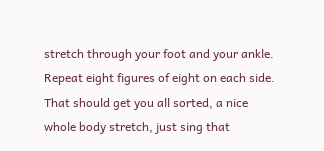stretch through your foot and your ankle. Repeat eight figures of eight on each side. That should get you all sorted, a nice whole body stretch, just sing that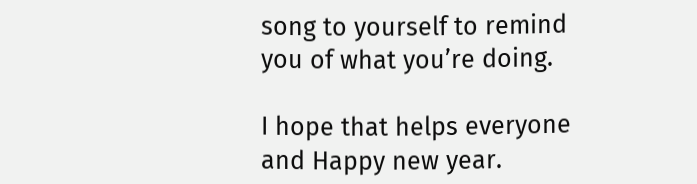song to yourself to remind you of what you’re doing.

I hope that helps everyone and Happy new year.